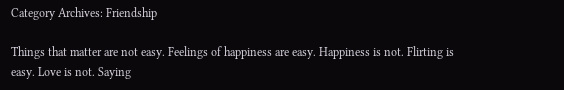Category Archives: Friendship

Things that matter are not easy. Feelings of happiness are easy. Happiness is not. Flirting is easy. Love is not. Saying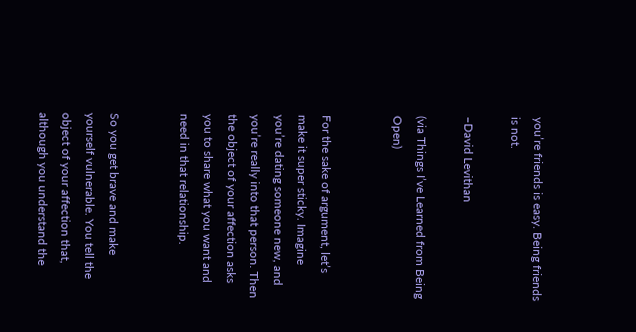you’re friends is easy. Being friends is not.

–David Levithan

(via Things I’ve Learned from Being Open)


For the sake of argument, let’s make it super sticky. Imagine you’re dating someone new, and you’re really into that person. Then the object of your affection asks you to share what you want and need in that relationship.


So you get brave and make yourself vulnerable. You tell the object of your affection that, although you understand the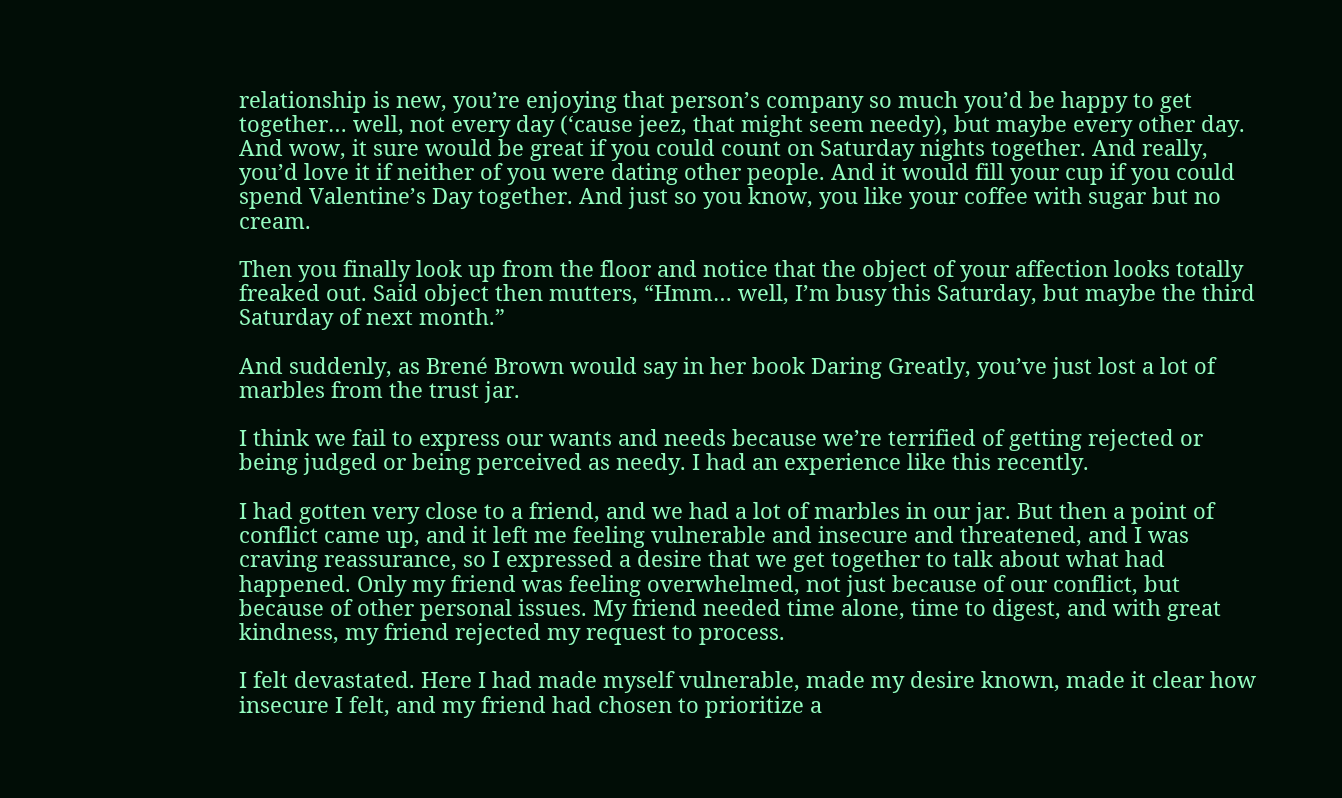relationship is new, you’re enjoying that person’s company so much you’d be happy to get together… well, not every day (‘cause jeez, that might seem needy), but maybe every other day. And wow, it sure would be great if you could count on Saturday nights together. And really, you’d love it if neither of you were dating other people. And it would fill your cup if you could spend Valentine’s Day together. And just so you know, you like your coffee with sugar but no cream.

Then you finally look up from the floor and notice that the object of your affection looks totally freaked out. Said object then mutters, “Hmm… well, I’m busy this Saturday, but maybe the third Saturday of next month.”

And suddenly, as Brené Brown would say in her book Daring Greatly, you’ve just lost a lot of marbles from the trust jar.

I think we fail to express our wants and needs because we’re terrified of getting rejected or being judged or being perceived as needy. I had an experience like this recently.

I had gotten very close to a friend, and we had a lot of marbles in our jar. But then a point of conflict came up, and it left me feeling vulnerable and insecure and threatened, and I was craving reassurance, so I expressed a desire that we get together to talk about what had happened. Only my friend was feeling overwhelmed, not just because of our conflict, but because of other personal issues. My friend needed time alone, time to digest, and with great kindness, my friend rejected my request to process.

I felt devastated. Here I had made myself vulnerable, made my desire known, made it clear how insecure I felt, and my friend had chosen to prioritize a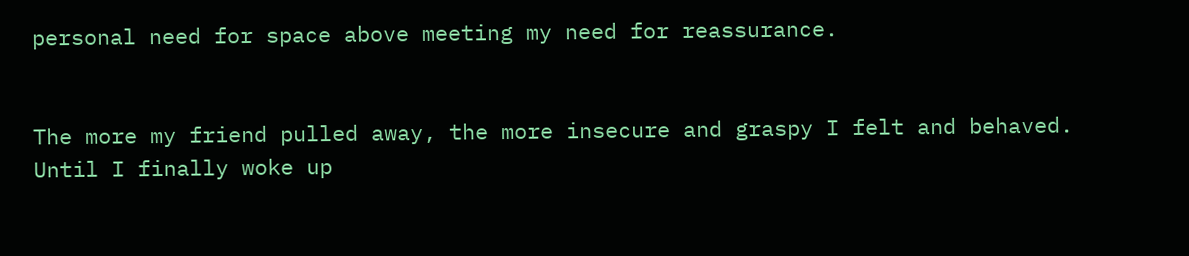personal need for space above meeting my need for reassurance.


The more my friend pulled away, the more insecure and graspy I felt and behaved. Until I finally woke up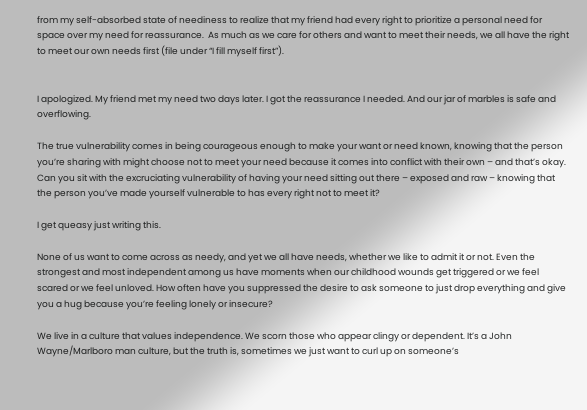from my self-absorbed state of neediness to realize that my friend had every right to prioritize a personal need for space over my need for reassurance.  As much as we care for others and want to meet their needs, we all have the right to meet our own needs first (file under “I fill myself first”).


I apologized. My friend met my need two days later. I got the reassurance I needed. And our jar of marbles is safe and overflowing.

The true vulnerability comes in being courageous enough to make your want or need known, knowing that the person you’re sharing with might choose not to meet your need because it comes into conflict with their own – and that’s okay.  Can you sit with the excruciating vulnerability of having your need sitting out there – exposed and raw – knowing that the person you’ve made yourself vulnerable to has every right not to meet it?

I get queasy just writing this.

None of us want to come across as needy, and yet we all have needs, whether we like to admit it or not. Even the strongest and most independent among us have moments when our childhood wounds get triggered or we feel scared or we feel unloved. How often have you suppressed the desire to ask someone to just drop everything and give you a hug because you’re feeling lonely or insecure?

We live in a culture that values independence. We scorn those who appear clingy or dependent. It’s a John Wayne/Marlboro man culture, but the truth is, sometimes we just want to curl up on someone’s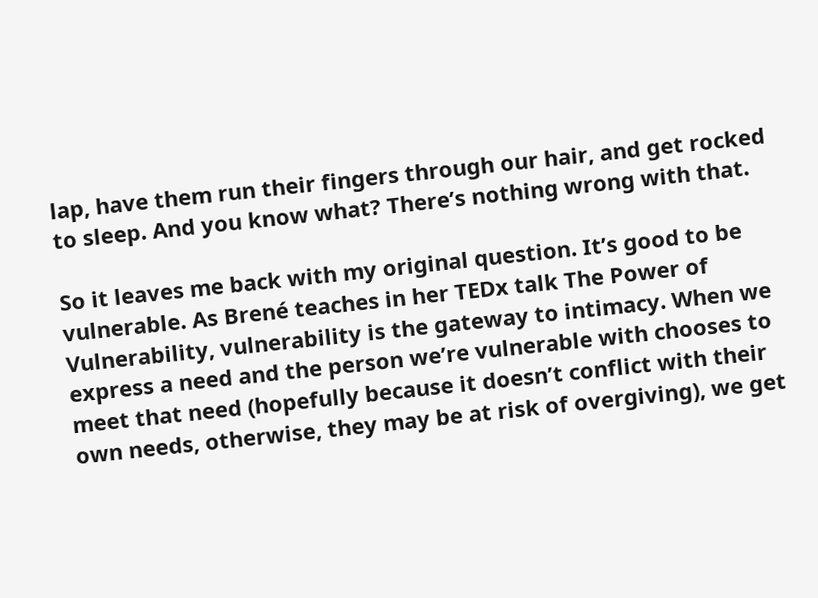lap, have them run their fingers through our hair, and get rocked to sleep. And you know what? There’s nothing wrong with that.

So it leaves me back with my original question. It’s good to be vulnerable. As Brené teaches in her TEDx talk The Power of Vulnerability, vulnerability is the gateway to intimacy. When we express a need and the person we’re vulnerable with chooses to meet that need (hopefully because it doesn’t conflict with their own needs, otherwise, they may be at risk of overgiving), we get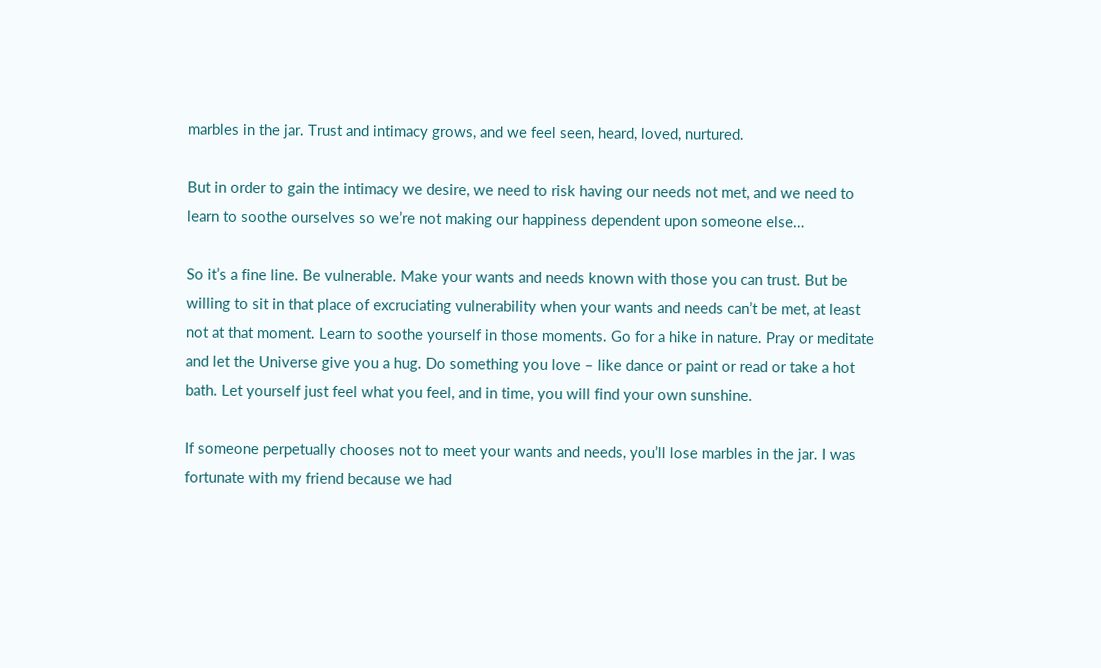marbles in the jar. Trust and intimacy grows, and we feel seen, heard, loved, nurtured.

But in order to gain the intimacy we desire, we need to risk having our needs not met, and we need to learn to soothe ourselves so we’re not making our happiness dependent upon someone else…

So it’s a fine line. Be vulnerable. Make your wants and needs known with those you can trust. But be willing to sit in that place of excruciating vulnerability when your wants and needs can’t be met, at least not at that moment. Learn to soothe yourself in those moments. Go for a hike in nature. Pray or meditate and let the Universe give you a hug. Do something you love – like dance or paint or read or take a hot bath. Let yourself just feel what you feel, and in time, you will find your own sunshine.

If someone perpetually chooses not to meet your wants and needs, you’ll lose marbles in the jar. I was fortunate with my friend because we had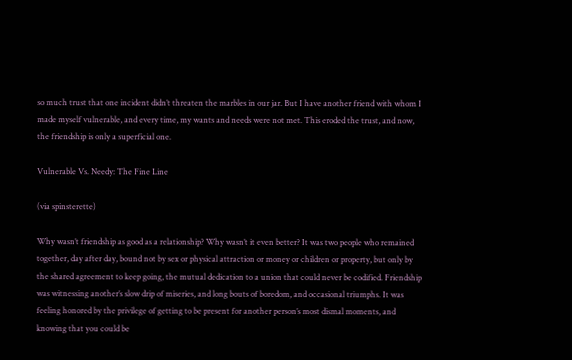so much trust that one incident didn’t threaten the marbles in our jar. But I have another friend with whom I made myself vulnerable, and every time, my wants and needs were not met. This eroded the trust, and now, the friendship is only a superficial one.

Vulnerable Vs. Needy: The Fine Line

(via spinsterette)

Why wasn’t friendship as good as a relationship? Why wasn’t it even better? It was two people who remained together, day after day, bound not by sex or physical attraction or money or children or property, but only by the shared agreement to keep going, the mutual dedication to a union that could never be codified. Friendship was witnessing another’s slow drip of miseries, and long bouts of boredom, and occasional triumphs. It was feeling honored by the privilege of getting to be present for another person’s most dismal moments, and knowing that you could be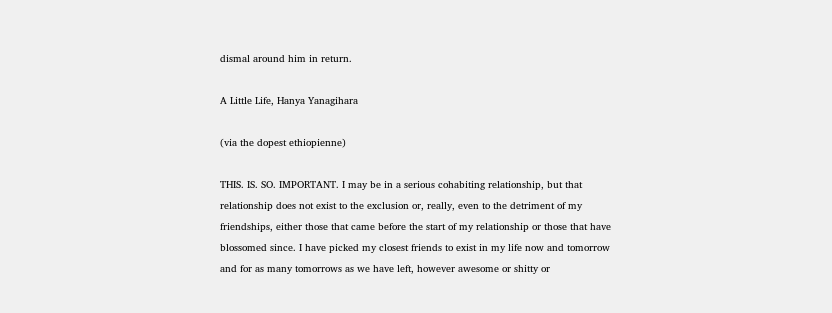dismal around him in return.

A Little Life, Hanya Yanagihara

(via the dopest ethiopienne)

THIS. IS. SO. IMPORTANT. I may be in a serious cohabiting relationship, but that relationship does not exist to the exclusion or, really, even to the detriment of my friendships, either those that came before the start of my relationship or those that have blossomed since. I have picked my closest friends to exist in my life now and tomorrow and for as many tomorrows as we have left, however awesome or shitty or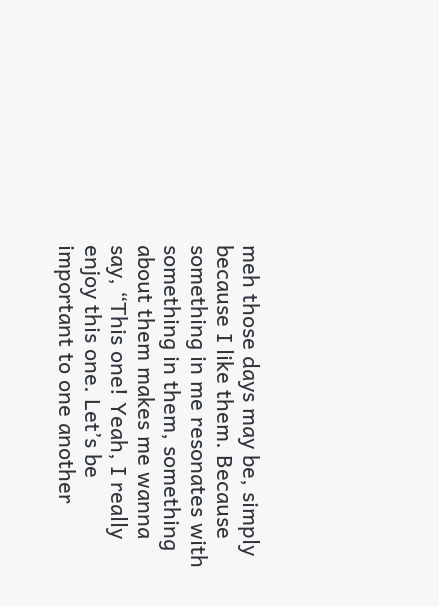meh those days may be, simply because I like them. Because something in me resonates with something in them, something about them makes me wanna say, “This one! Yeah, I really enjoy this one. Let’s be important to one another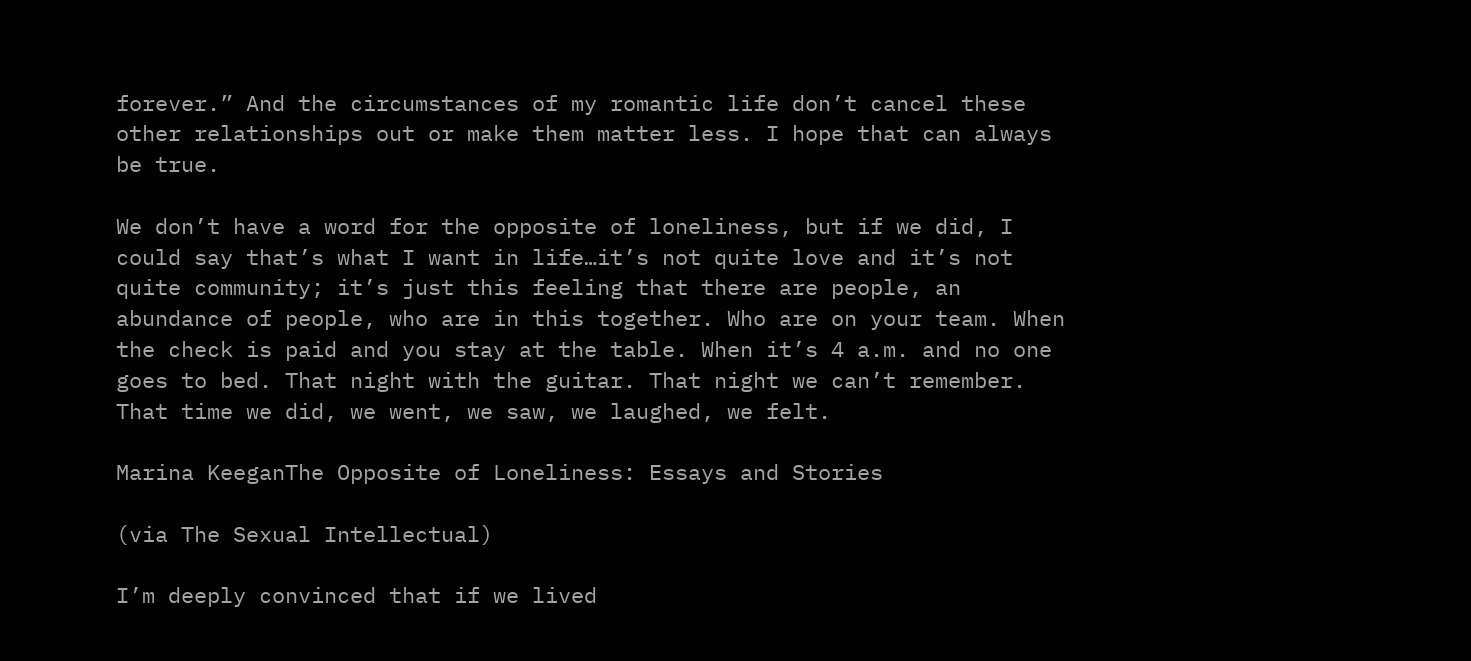forever.” And the circumstances of my romantic life don’t cancel these other relationships out or make them matter less. I hope that can always be true.

We don’t have a word for the opposite of loneliness, but if we did, I could say that’s what I want in life…it’s not quite love and it’s not quite community; it’s just this feeling that there are people, an abundance of people, who are in this together. Who are on your team. When the check is paid and you stay at the table. When it’s 4 a.m. and no one goes to bed. That night with the guitar. That night we can’t remember. That time we did, we went, we saw, we laughed, we felt.

Marina KeeganThe Opposite of Loneliness: Essays and Stories

(via The Sexual Intellectual)

I’m deeply convinced that if we lived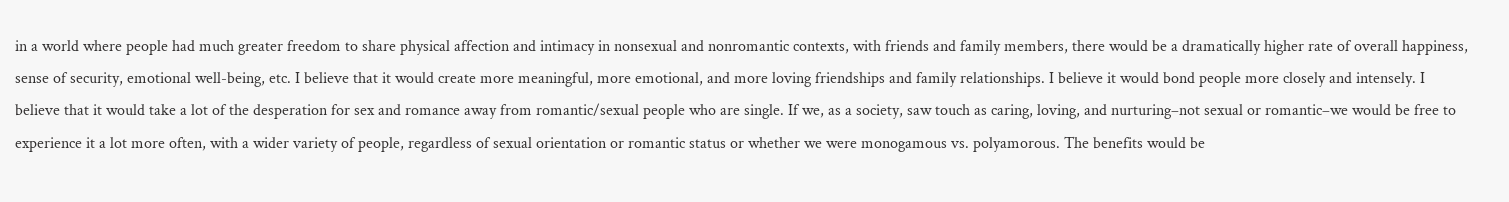in a world where people had much greater freedom to share physical affection and intimacy in nonsexual and nonromantic contexts, with friends and family members, there would be a dramatically higher rate of overall happiness, sense of security, emotional well-being, etc. I believe that it would create more meaningful, more emotional, and more loving friendships and family relationships. I believe it would bond people more closely and intensely. I believe that it would take a lot of the desperation for sex and romance away from romantic/sexual people who are single. If we, as a society, saw touch as caring, loving, and nurturing–not sexual or romantic–we would be free to experience it a lot more often, with a wider variety of people, regardless of sexual orientation or romantic status or whether we were monogamous vs. polyamorous. The benefits would be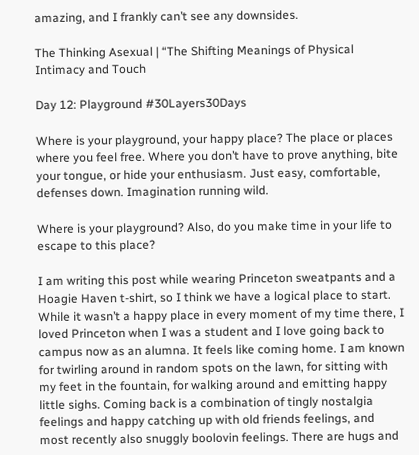amazing, and I frankly can’t see any downsides.

The Thinking Asexual | “The Shifting Meanings of Physical Intimacy and Touch

Day 12: Playground #30Layers30Days

Where is your playground, your happy place? The place or places where you feel free. Where you don’t have to prove anything, bite your tongue, or hide your enthusiasm. Just easy, comfortable, defenses down. Imagination running wild.

Where is your playground? Also, do you make time in your life to escape to this place?

I am writing this post while wearing Princeton sweatpants and a Hoagie Haven t-shirt, so I think we have a logical place to start. While it wasn’t a happy place in every moment of my time there, I loved Princeton when I was a student and I love going back to campus now as an alumna. It feels like coming home. I am known for twirling around in random spots on the lawn, for sitting with my feet in the fountain, for walking around and emitting happy little sighs. Coming back is a combination of tingly nostalgia feelings and happy catching up with old friends feelings, and most recently also snuggly boolovin feelings. There are hugs and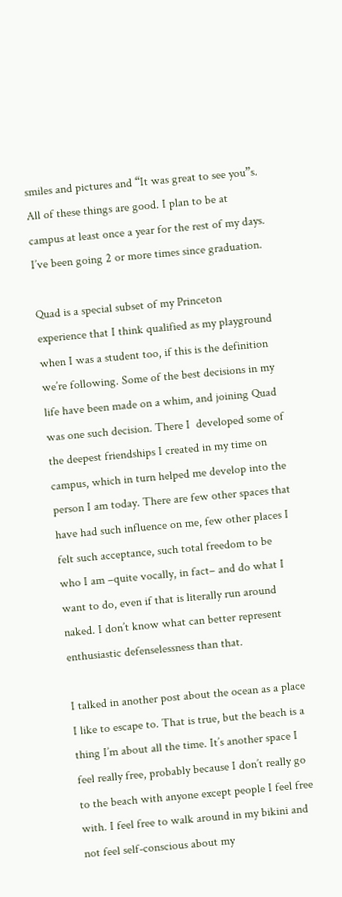smiles and pictures and “It was great to see you”s. All of these things are good. I plan to be at campus at least once a year for the rest of my days. I’ve been going 2 or more times since graduation.

Quad is a special subset of my Princeton experience that I think qualified as my playground when I was a student too, if this is the definition we’re following. Some of the best decisions in my life have been made on a whim, and joining Quad was one such decision. There I  developed some of the deepest friendships I created in my time on campus, which in turn helped me develop into the person I am today. There are few other spaces that have had such influence on me, few other places I felt such acceptance, such total freedom to be who I am –quite vocally, in fact– and do what I want to do, even if that is literally run around naked. I don’t know what can better represent enthusiastic defenselessness than that.

I talked in another post about the ocean as a place I like to escape to. That is true, but the beach is a thing I’m about all the time. It’s another space I feel really free, probably because I don’t really go to the beach with anyone except people I feel free with. I feel free to walk around in my bikini and not feel self-conscious about my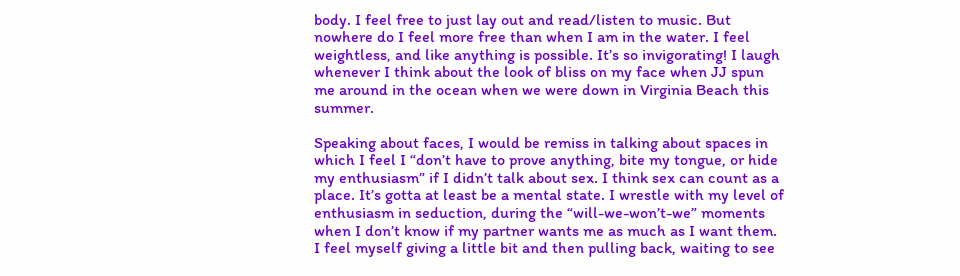body. I feel free to just lay out and read/listen to music. But nowhere do I feel more free than when I am in the water. I feel weightless, and like anything is possible. It’s so invigorating! I laugh whenever I think about the look of bliss on my face when JJ spun me around in the ocean when we were down in Virginia Beach this summer.

Speaking about faces, I would be remiss in talking about spaces in which I feel I “don’t have to prove anything, bite my tongue, or hide my enthusiasm” if I didn’t talk about sex. I think sex can count as a place. It’s gotta at least be a mental state. I wrestle with my level of enthusiasm in seduction, during the “will-we-won’t-we” moments when I don’t know if my partner wants me as much as I want them. I feel myself giving a little bit and then pulling back, waiting to see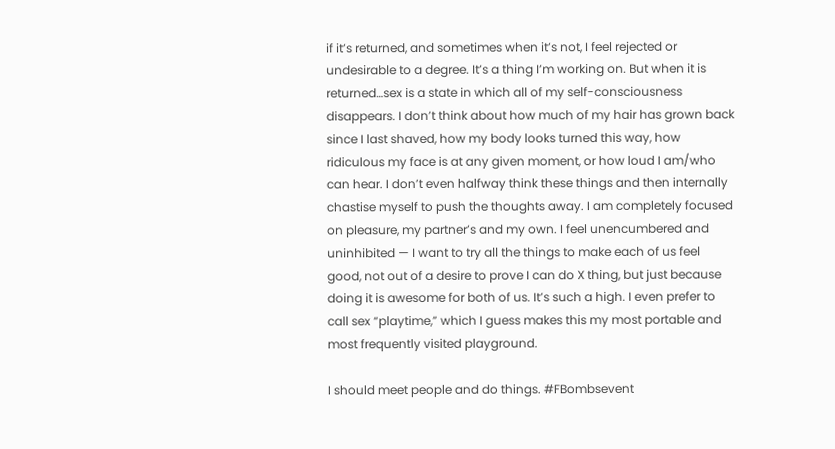if it’s returned, and sometimes when it’s not, I feel rejected or undesirable to a degree. It’s a thing I’m working on. But when it is returned…sex is a state in which all of my self-consciousness disappears. I don’t think about how much of my hair has grown back since I last shaved, how my body looks turned this way, how ridiculous my face is at any given moment, or how loud I am/who can hear. I don’t even halfway think these things and then internally chastise myself to push the thoughts away. I am completely focused on pleasure, my partner’s and my own. I feel unencumbered and uninhibited — I want to try all the things to make each of us feel good, not out of a desire to prove I can do X thing, but just because doing it is awesome for both of us. It’s such a high. I even prefer to call sex “playtime,” which I guess makes this my most portable and most frequently visited playground.

I should meet people and do things. #FBombsevent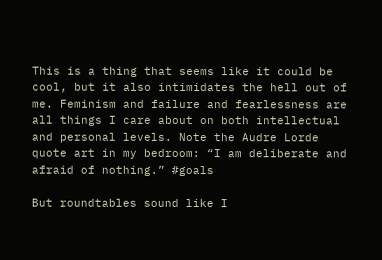This is a thing that seems like it could be cool, but it also intimidates the hell out of me. Feminism and failure and fearlessness are all things I care about on both intellectual and personal levels. Note the Audre Lorde quote art in my bedroom: “I am deliberate and afraid of nothing.” #goals

But roundtables sound like I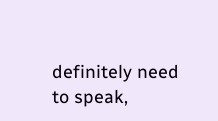definitely need to speak,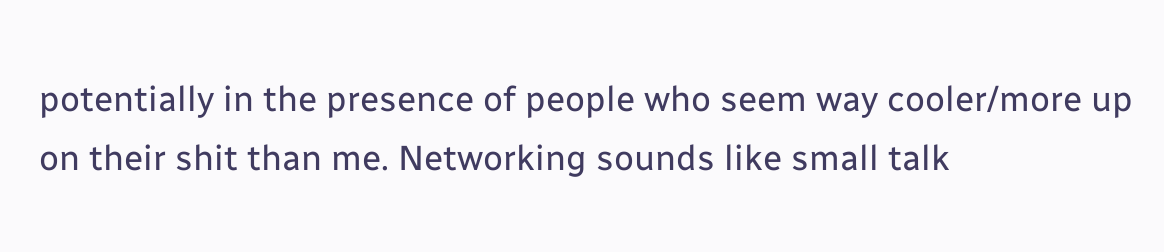potentially in the presence of people who seem way cooler/more up on their shit than me. Networking sounds like small talk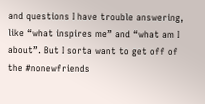and questions I have trouble answering, like “what inspires me” and “what am I about”. But I sorta want to get off of the #nonewfriends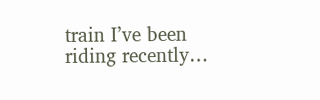train I’ve been riding recently…